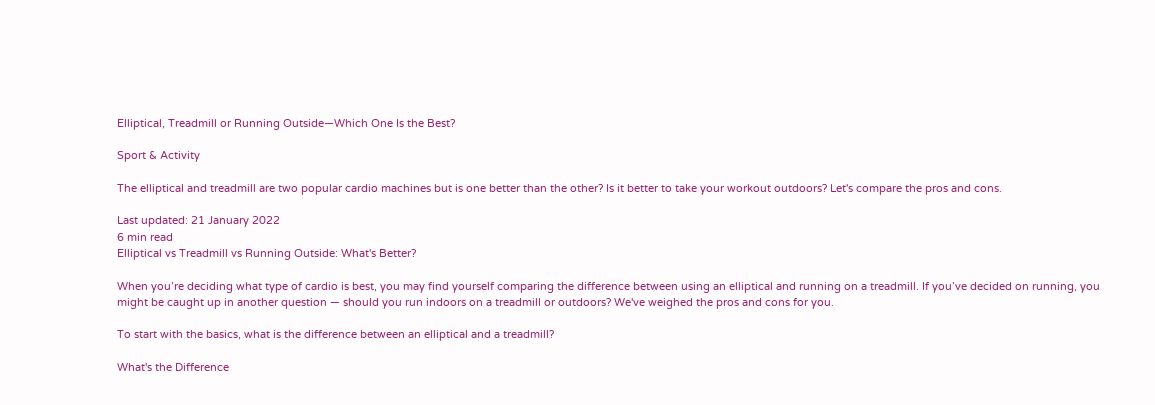Elliptical, Treadmill or Running Outside—Which One Is the Best?

Sport & Activity

The elliptical and treadmill are two popular cardio machines but is one better than the other? Is it better to take your workout outdoors? Let's compare the pros and cons.

Last updated: 21 January 2022
6 min read
Elliptical vs Treadmill vs Running Outside: What's Better?

When you’re deciding what type of cardio is best, you may find yourself comparing the difference between using an elliptical and running on a treadmill. If you’ve decided on running, you might be caught up in another question — should you run indoors on a treadmill or outdoors? We've weighed the pros and cons for you.

To start with the basics, what is the difference between an elliptical and a treadmill?

What's the Difference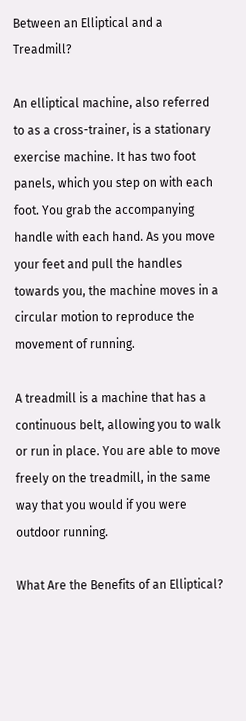Between an Elliptical and a Treadmill?

An elliptical machine, also referred to as a cross-trainer, is a stationary exercise machine. It has two foot panels, which you step on with each foot. You grab the accompanying handle with each hand. As you move your feet and pull the handles towards you, the machine moves in a circular motion to reproduce the movement of running.

A treadmill is a machine that has a continuous belt, allowing you to walk or run in place. You are able to move freely on the treadmill, in the same way that you would if you were outdoor running.

What Are the Benefits of an Elliptical?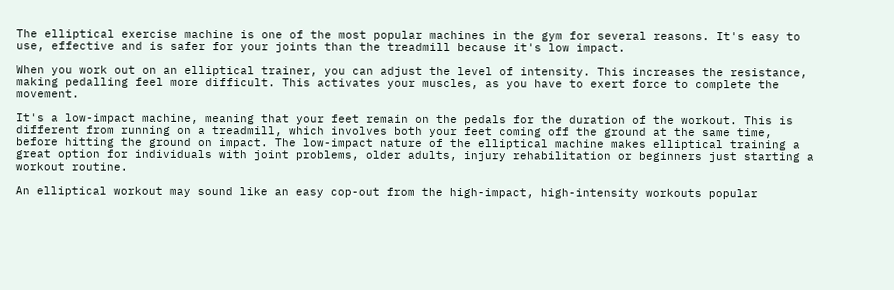The elliptical exercise machine is one of the most popular machines in the gym for several reasons. It's easy to use, effective and is safer for your joints than the treadmill because it's low impact.

When you work out on an elliptical trainer, you can adjust the level of intensity. This increases the resistance, making pedalling feel more difficult. This activates your muscles, as you have to exert force to complete the movement.

It's a low-impact machine, meaning that your feet remain on the pedals for the duration of the workout. This is different from running on a treadmill, which involves both your feet coming off the ground at the same time, before hitting the ground on impact. The low-impact nature of the elliptical machine makes elliptical training a great option for individuals with joint problems, older adults, injury rehabilitation or beginners just starting a workout routine.

An elliptical workout may sound like an easy cop-out from the high-impact, high-intensity workouts popular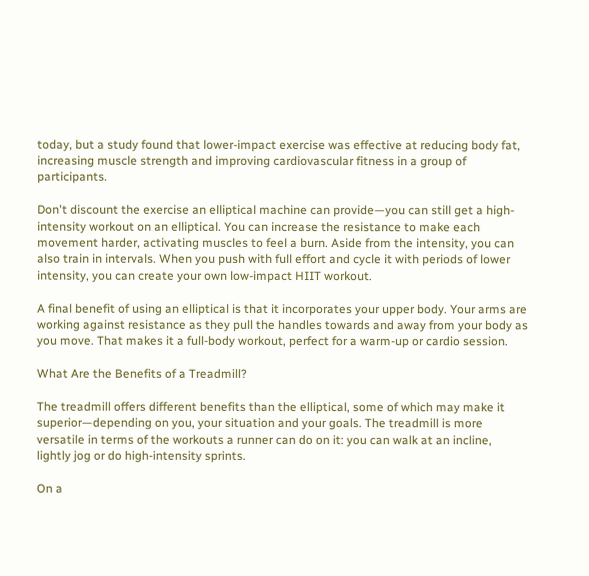today, but a study found that lower-impact exercise was effective at reducing body fat, increasing muscle strength and improving cardiovascular fitness in a group of participants.

Don't discount the exercise an elliptical machine can provide—you can still get a high-intensity workout on an elliptical. You can increase the resistance to make each movement harder, activating muscles to feel a burn. Aside from the intensity, you can also train in intervals. When you push with full effort and cycle it with periods of lower intensity, you can create your own low-impact HIIT workout.

A final benefit of using an elliptical is that it incorporates your upper body. Your arms are working against resistance as they pull the handles towards and away from your body as you move. That makes it a full-body workout, perfect for a warm-up or cardio session.

What Are the Benefits of a Treadmill?

The treadmill offers different benefits than the elliptical, some of which may make it superior—depending on you, your situation and your goals. The treadmill is more versatile in terms of the workouts a runner can do on it: you can walk at an incline, lightly jog or do high-intensity sprints.

On a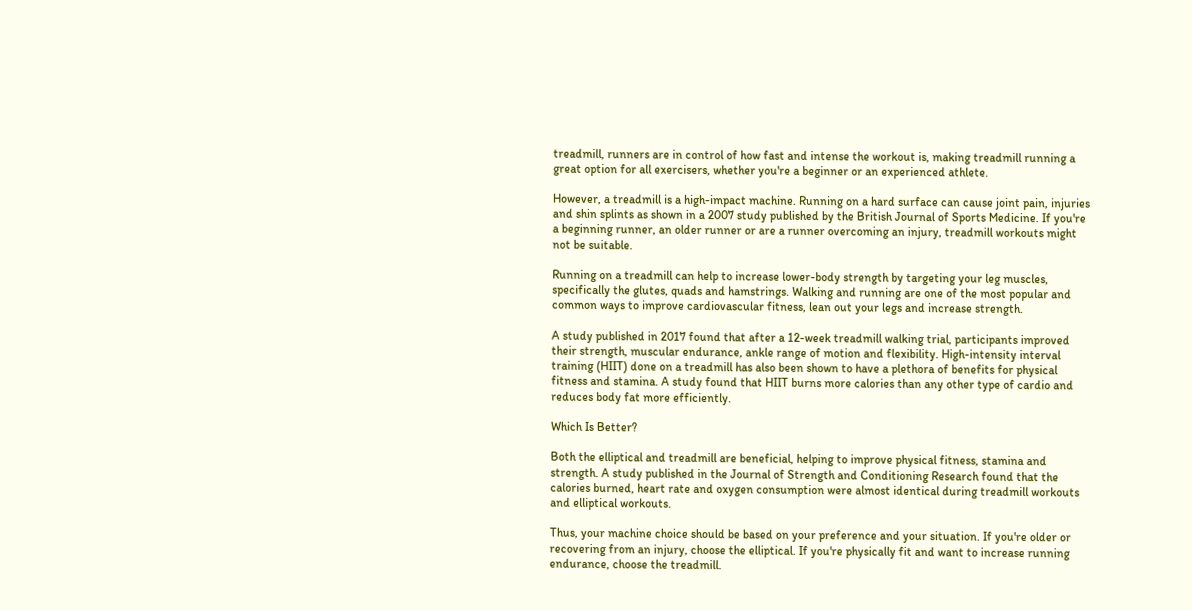treadmill, runners are in control of how fast and intense the workout is, making treadmill running a great option for all exercisers, whether you're a beginner or an experienced athlete.

However, a treadmill is a high-impact machine. Running on a hard surface can cause joint pain, injuries and shin splints as shown in a 2007 study published by the British Journal of Sports Medicine. If you're a beginning runner, an older runner or are a runner overcoming an injury, treadmill workouts might not be suitable.

Running on a treadmill can help to increase lower-body strength by targeting your leg muscles, specifically the glutes, quads and hamstrings. Walking and running are one of the most popular and common ways to improve cardiovascular fitness, lean out your legs and increase strength.

A study published in 2017 found that after a 12-week treadmill walking trial, participants improved their strength, muscular endurance, ankle range of motion and flexibility. High-intensity interval training (HIIT) done on a treadmill has also been shown to have a plethora of benefits for physical fitness and stamina. A study found that HIIT burns more calories than any other type of cardio and reduces body fat more efficiently.

Which Is Better?

Both the elliptical and treadmill are beneficial, helping to improve physical fitness, stamina and strength. A study published in the Journal of Strength and Conditioning Research found that the calories burned, heart rate and oxygen consumption were almost identical during treadmill workouts and elliptical workouts.

Thus, your machine choice should be based on your preference and your situation. If you're older or recovering from an injury, choose the elliptical. If you're physically fit and want to increase running endurance, choose the treadmill.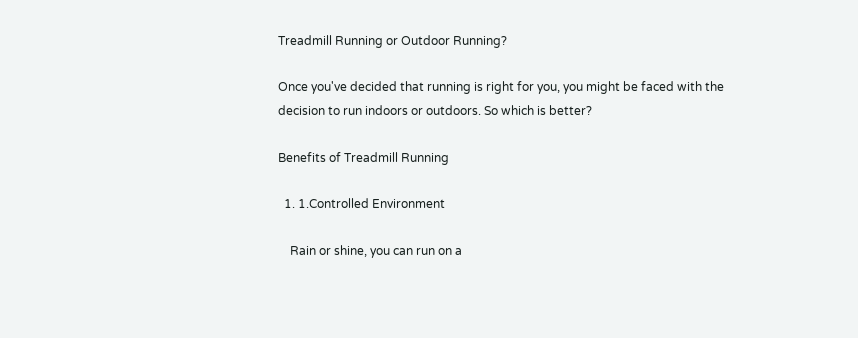Treadmill Running or Outdoor Running?

Once you've decided that running is right for you, you might be faced with the decision to run indoors or outdoors. So which is better?

Benefits of Treadmill Running

  1. 1.Controlled Environment

    Rain or shine, you can run on a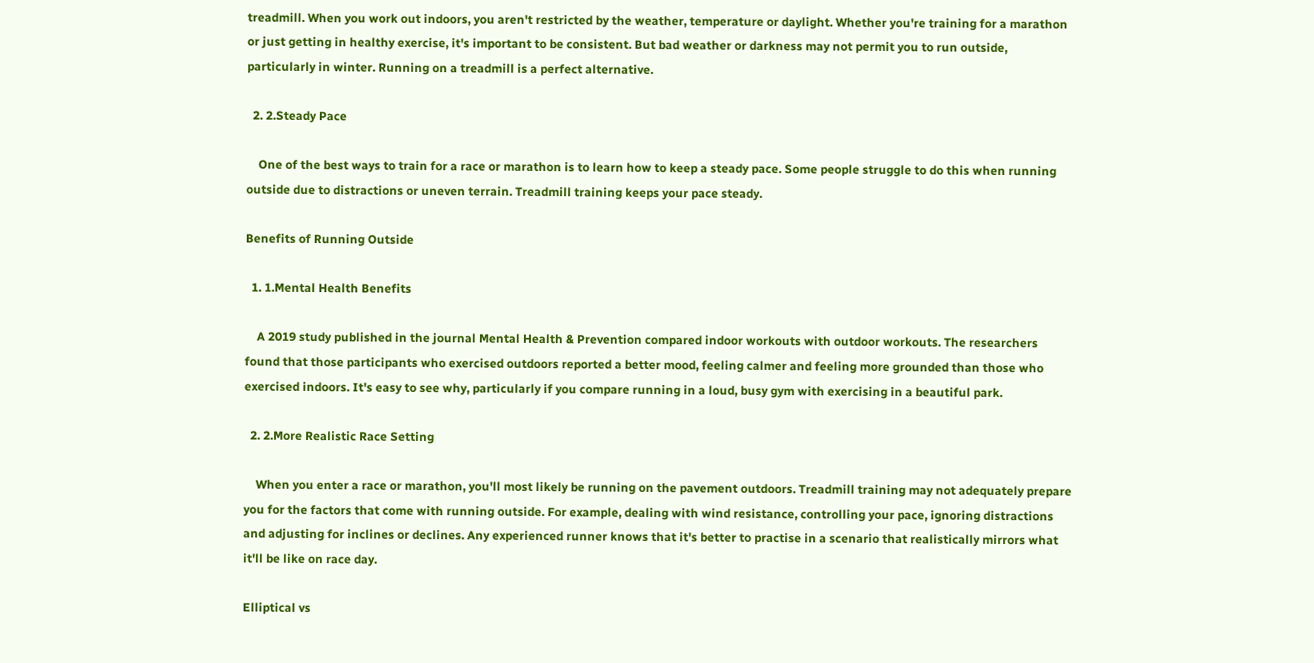treadmill. When you work out indoors, you aren't restricted by the weather, temperature or daylight. Whether you're training for a marathon or just getting in healthy exercise, it's important to be consistent. But bad weather or darkness may not permit you to run outside, particularly in winter. Running on a treadmill is a perfect alternative.

  2. 2.Steady Pace

    One of the best ways to train for a race or marathon is to learn how to keep a steady pace. Some people struggle to do this when running outside due to distractions or uneven terrain. Treadmill training keeps your pace steady.

Benefits of Running Outside

  1. 1.Mental Health Benefits

    A 2019 study published in the journal Mental Health & Prevention compared indoor workouts with outdoor workouts. The researchers found that those participants who exercised outdoors reported a better mood, feeling calmer and feeling more grounded than those who exercised indoors. It's easy to see why, particularly if you compare running in a loud, busy gym with exercising in a beautiful park.

  2. 2.More Realistic Race Setting

    When you enter a race or marathon, you'll most likely be running on the pavement outdoors. Treadmill training may not adequately prepare you for the factors that come with running outside. For example, dealing with wind resistance, controlling your pace, ignoring distractions and adjusting for inclines or declines. Any experienced runner knows that it's better to practise in a scenario that realistically mirrors what it'll be like on race day.

Elliptical vs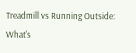Treadmill vs Running Outside: What's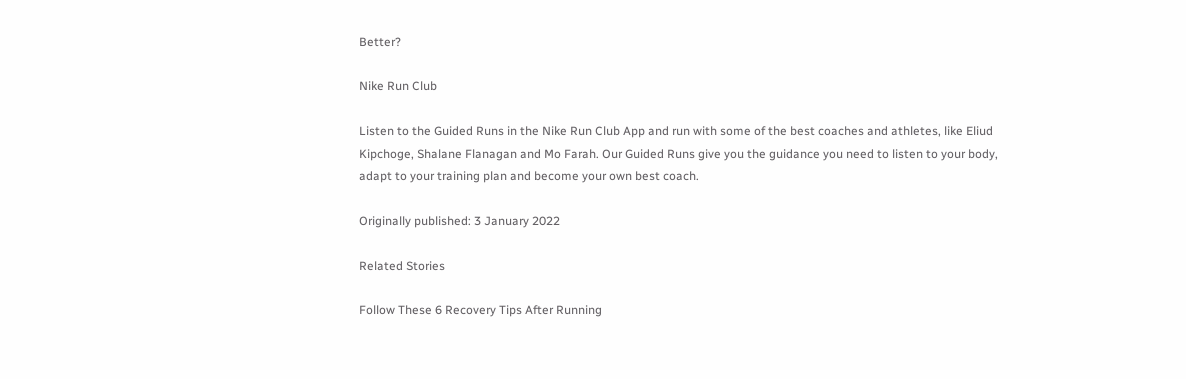Better?

Nike Run Club

Listen to the Guided Runs in the Nike Run Club App and run with some of the best coaches and athletes, like Eliud Kipchoge, Shalane Flanagan and Mo Farah. Our Guided Runs give you the guidance you need to listen to your body, adapt to your training plan and become your own best coach.

Originally published: 3 January 2022

Related Stories

Follow These 6 Recovery Tips After Running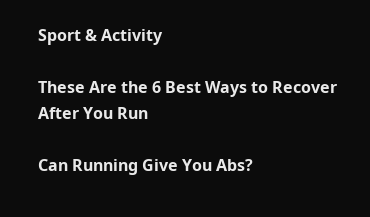Sport & Activity

These Are the 6 Best Ways to Recover After You Run

Can Running Give You Abs?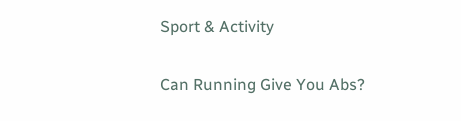Sport & Activity

Can Running Give You Abs?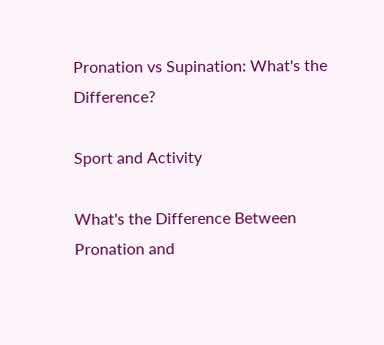Pronation vs Supination: What's the Difference?

Sport and Activity

What's the Difference Between Pronation and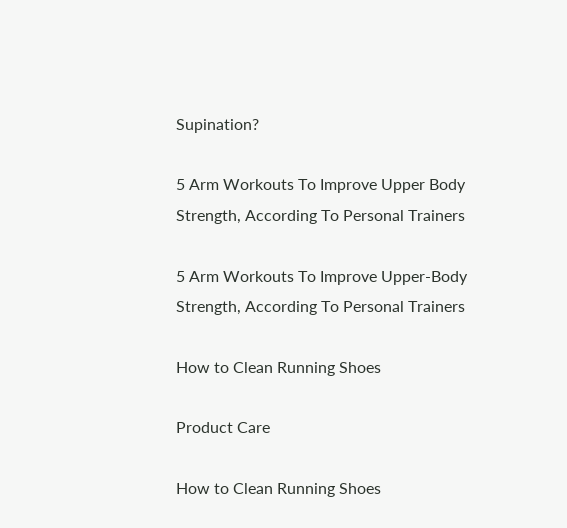Supination?

5 Arm Workouts To Improve Upper Body Strength, According To Personal Trainers

5 Arm Workouts To Improve Upper-Body Strength, According To Personal Trainers

How to Clean Running Shoes

Product Care

How to Clean Running Shoes